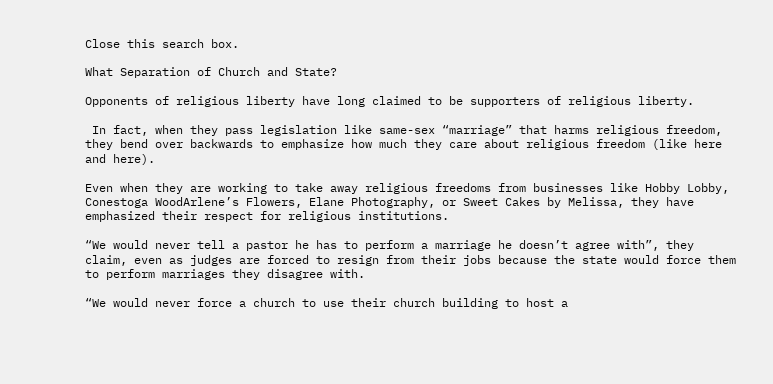Close this search box.

What Separation of Church and State?

Opponents of religious liberty have long claimed to be supporters of religious liberty.

 In fact, when they pass legislation like same-sex “marriage” that harms religious freedom, they bend over backwards to emphasize how much they care about religious freedom (like here and here).

Even when they are working to take away religious freedoms from businesses like Hobby Lobby, Conestoga WoodArlene’s Flowers, Elane Photography, or Sweet Cakes by Melissa, they have emphasized their respect for religious institutions.

“We would never tell a pastor he has to perform a marriage he doesn’t agree with”, they claim, even as judges are forced to resign from their jobs because the state would force them to perform marriages they disagree with.

“We would never force a church to use their church building to host a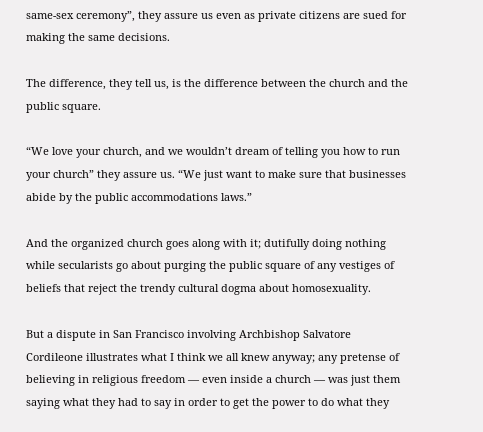same-sex ceremony”, they assure us even as private citizens are sued for making the same decisions.

The difference, they tell us, is the difference between the church and the public square.

“We love your church, and we wouldn’t dream of telling you how to run your church” they assure us. “We just want to make sure that businesses abide by the public accommodations laws.”

And the organized church goes along with it; dutifully doing nothing while secularists go about purging the public square of any vestiges of beliefs that reject the trendy cultural dogma about homosexuality.

But a dispute in San Francisco involving Archbishop Salvatore Cordileone illustrates what I think we all knew anyway; any pretense of believing in religious freedom — even inside a church — was just them saying what they had to say in order to get the power to do what they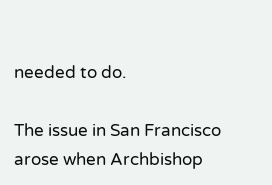needed to do.

The issue in San Francisco arose when Archbishop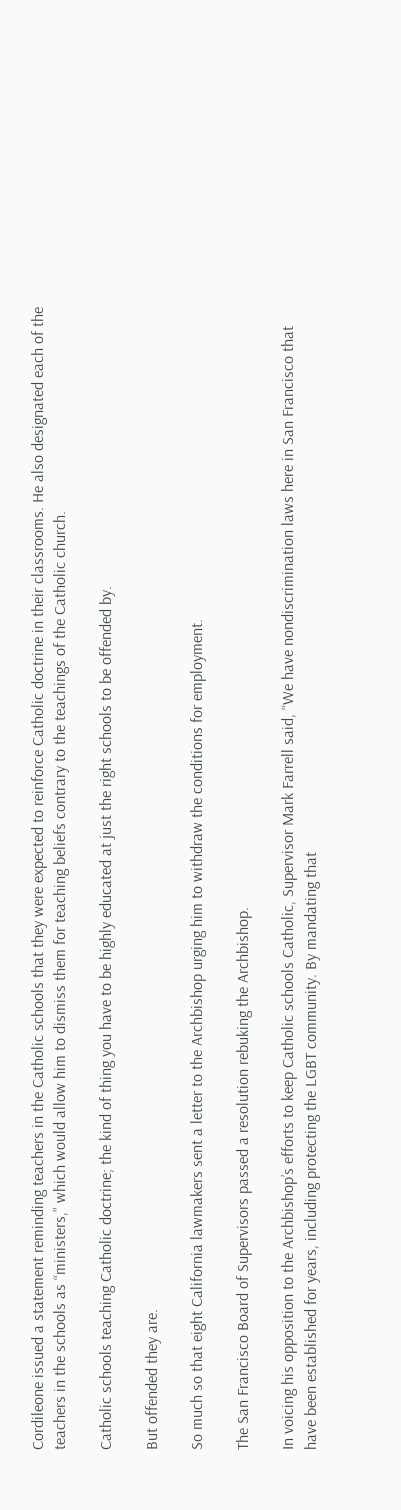Cordileone issued a statement reminding teachers in the Catholic schools that they were expected to reinforce Catholic doctrine in their classrooms. He also designated each of the teachers in the schools as “ministers,” which would allow him to dismiss them for teaching beliefs contrary to the teachings of the Catholic church.

Catholic schools teaching Catholic doctrine; the kind of thing you have to be highly educated at just the right schools to be offended by.

But offended they are.

So much so that eight California lawmakers sent a letter to the Archbishop urging him to withdraw the conditions for employment.

The San Francisco Board of Supervisors passed a resolution rebuking the Archbishop.

In voicing his opposition to the Archbishop’s efforts to keep Catholic schools Catholic, Supervisor Mark Farrell said, “We have nondiscrimination laws here in San Francisco that have been established for years, including protecting the LGBT community. By mandating that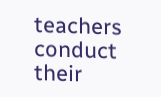teachers conduct their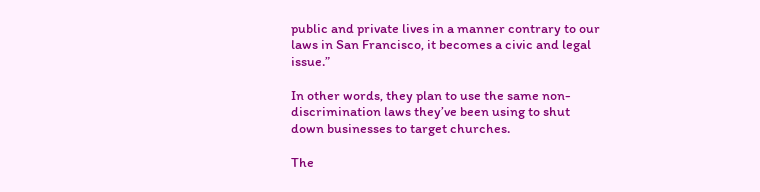public and private lives in a manner contrary to our laws in San Francisco, it becomes a civic and legal issue.”

In other words, they plan to use the same non-discrimination laws they’ve been using to shut down businesses to target churches.

The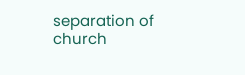separation of church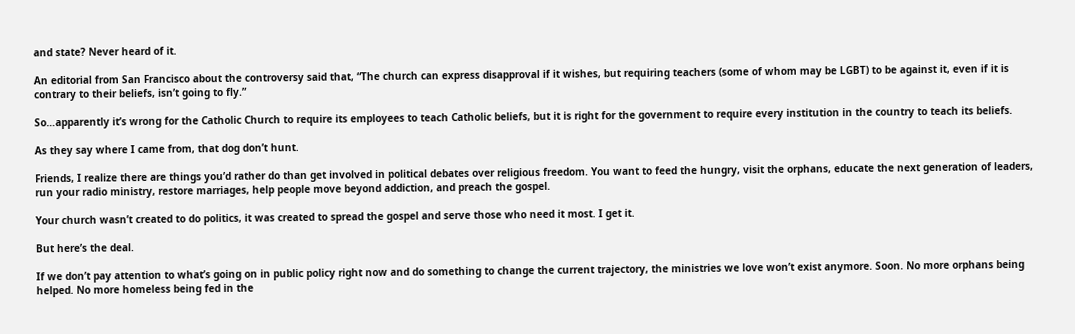and state? Never heard of it.

An editorial from San Francisco about the controversy said that, “The church can express disapproval if it wishes, but requiring teachers (some of whom may be LGBT) to be against it, even if it is contrary to their beliefs, isn’t going to fly.”

So…apparently it’s wrong for the Catholic Church to require its employees to teach Catholic beliefs, but it is right for the government to require every institution in the country to teach its beliefs.

As they say where I came from, that dog don’t hunt.

Friends, I realize there are things you’d rather do than get involved in political debates over religious freedom. You want to feed the hungry, visit the orphans, educate the next generation of leaders, run your radio ministry, restore marriages, help people move beyond addiction, and preach the gospel.

Your church wasn’t created to do politics, it was created to spread the gospel and serve those who need it most. I get it.

But here’s the deal.

If we don’t pay attention to what’s going on in public policy right now and do something to change the current trajectory, the ministries we love won’t exist anymore. Soon. No more orphans being helped. No more homeless being fed in the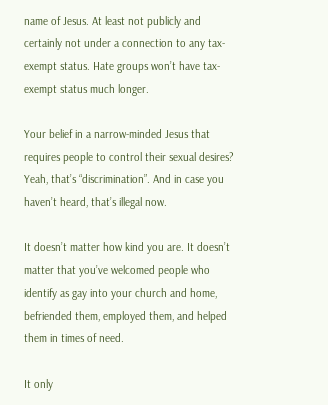name of Jesus. At least not publicly and certainly not under a connection to any tax-exempt status. Hate groups won’t have tax-exempt status much longer.

Your belief in a narrow-minded Jesus that requires people to control their sexual desires? Yeah, that’s “discrimination”. And in case you haven’t heard, that’s illegal now.

It doesn’t matter how kind you are. It doesn’t matter that you’ve welcomed people who identify as gay into your church and home, befriended them, employed them, and helped them in times of need.

It only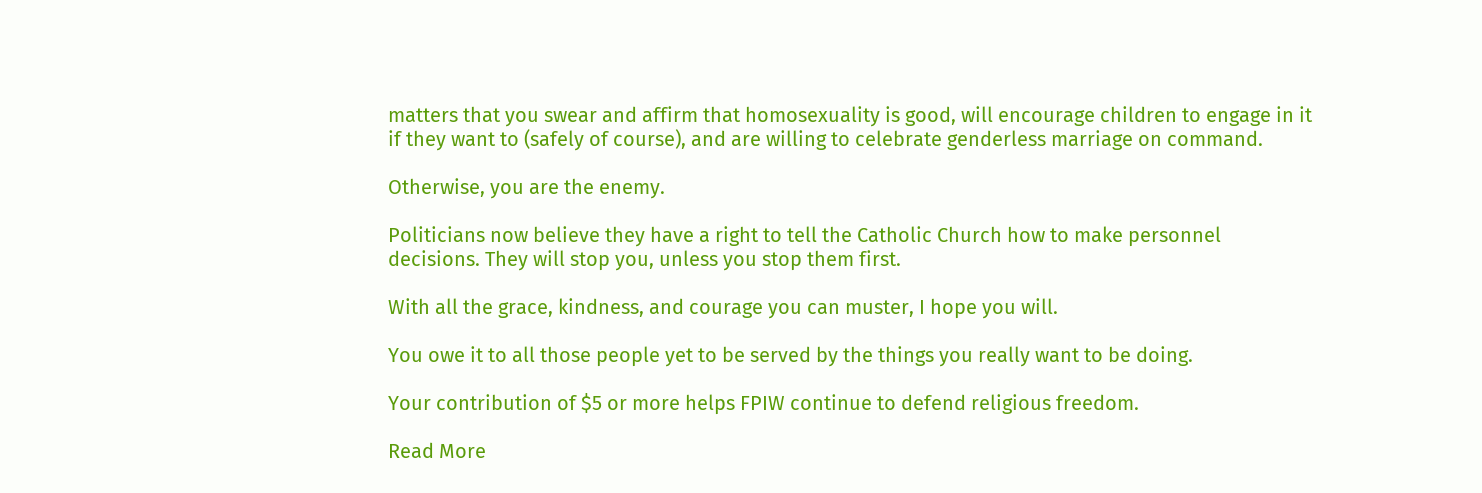matters that you swear and affirm that homosexuality is good, will encourage children to engage in it if they want to (safely of course), and are willing to celebrate genderless marriage on command.

Otherwise, you are the enemy.

Politicians now believe they have a right to tell the Catholic Church how to make personnel decisions. They will stop you, unless you stop them first.

With all the grace, kindness, and courage you can muster, I hope you will.

You owe it to all those people yet to be served by the things you really want to be doing.

Your contribution of $5 or more helps FPIW continue to defend religious freedom.

Read More